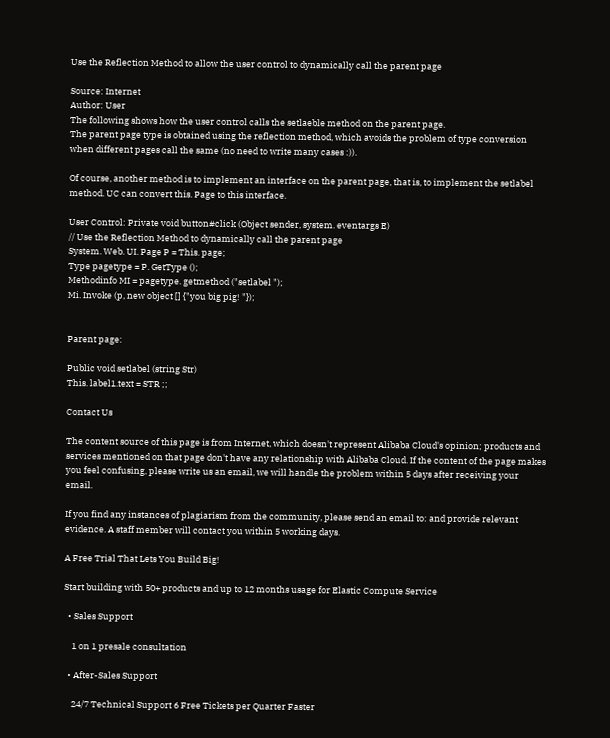Use the Reflection Method to allow the user control to dynamically call the parent page

Source: Internet
Author: User
The following shows how the user control calls the setlaeble method on the parent page.
The parent page type is obtained using the reflection method, which avoids the problem of type conversion when different pages call the same (no need to write many cases :)).

Of course, another method is to implement an interface on the parent page, that is, to implement the setlabel method. UC can convert this. Page to this interface.

User Control: Private void button#click (Object sender, system. eventargs E)
// Use the Reflection Method to dynamically call the parent page
System. Web. UI. Page P = This. page;
Type pagetype = P. GetType ();
Methodinfo MI = pagetype. getmethod ("setlabel ");
Mi. Invoke (p, new object [] {"you big pig! "});


Parent page:

Public void setlabel (string Str)
This. label1.text = STR ;;

Contact Us

The content source of this page is from Internet, which doesn't represent Alibaba Cloud's opinion; products and services mentioned on that page don't have any relationship with Alibaba Cloud. If the content of the page makes you feel confusing, please write us an email, we will handle the problem within 5 days after receiving your email.

If you find any instances of plagiarism from the community, please send an email to: and provide relevant evidence. A staff member will contact you within 5 working days.

A Free Trial That Lets You Build Big!

Start building with 50+ products and up to 12 months usage for Elastic Compute Service

  • Sales Support

    1 on 1 presale consultation

  • After-Sales Support

    24/7 Technical Support 6 Free Tickets per Quarter Faster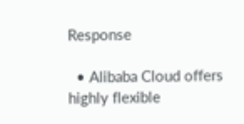Response

  • Alibaba Cloud offers highly flexible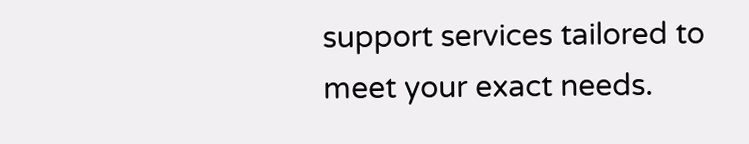support services tailored to meet your exact needs.